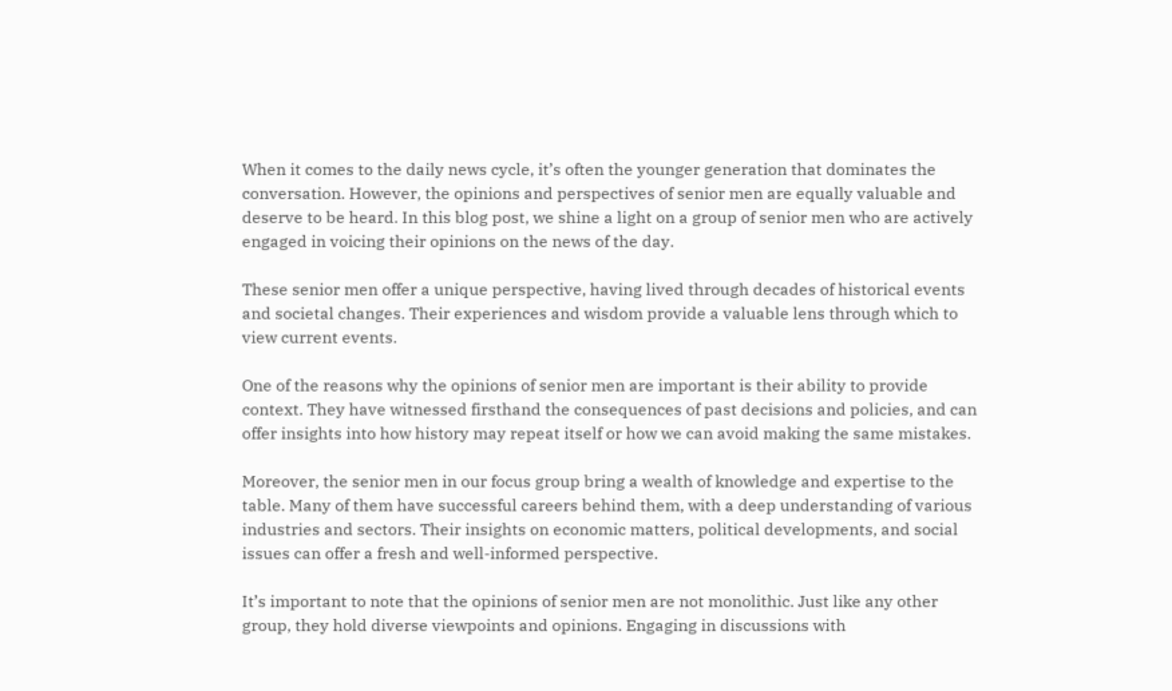When it comes to the daily news cycle, it’s often the younger generation that dominates the conversation. However, the opinions and perspectives of senior men are equally valuable and deserve to be heard. In this blog post, we shine a light on a group of senior men who are actively engaged in voicing their opinions on the news of the day.

These senior men offer a unique perspective, having lived through decades of historical events and societal changes. Their experiences and wisdom provide a valuable lens through which to view current events.

One of the reasons why the opinions of senior men are important is their ability to provide context. They have witnessed firsthand the consequences of past decisions and policies, and can offer insights into how history may repeat itself or how we can avoid making the same mistakes.

Moreover, the senior men in our focus group bring a wealth of knowledge and expertise to the table. Many of them have successful careers behind them, with a deep understanding of various industries and sectors. Their insights on economic matters, political developments, and social issues can offer a fresh and well-informed perspective.

It’s important to note that the opinions of senior men are not monolithic. Just like any other group, they hold diverse viewpoints and opinions. Engaging in discussions with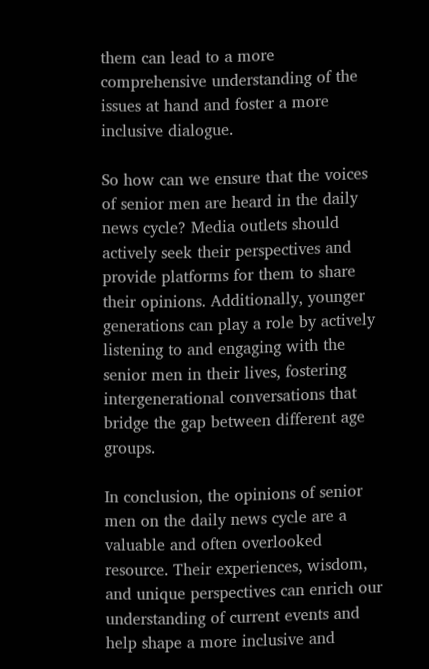them can lead to a more comprehensive understanding of the issues at hand and foster a more inclusive dialogue.

So how can we ensure that the voices of senior men are heard in the daily news cycle? Media outlets should actively seek their perspectives and provide platforms for them to share their opinions. Additionally, younger generations can play a role by actively listening to and engaging with the senior men in their lives, fostering intergenerational conversations that bridge the gap between different age groups.

In conclusion, the opinions of senior men on the daily news cycle are a valuable and often overlooked resource. Their experiences, wisdom, and unique perspectives can enrich our understanding of current events and help shape a more inclusive and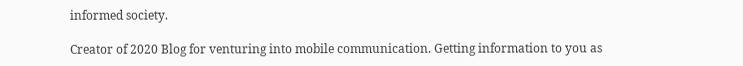informed society.

Creator of 2020 Blog for venturing into mobile communication. Getting information to you as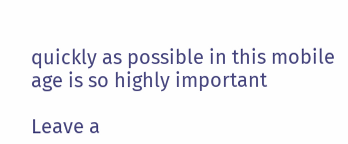quickly as possible in this mobile age is so highly important

Leave a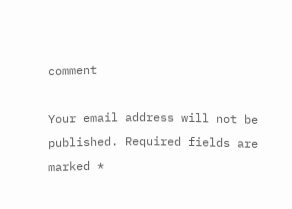comment

Your email address will not be published. Required fields are marked *